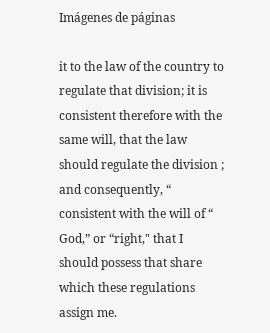Imágenes de páginas

it to the law of the country to regulate that division; it is consistent therefore with the same will, that the law should regulate the division ; and consequently, “ consistent with the will of “ God,” or “right," that I should possess that share which these regulations assign me.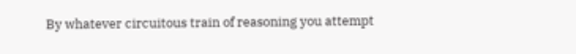By whatever circuitous train of reasoning you attempt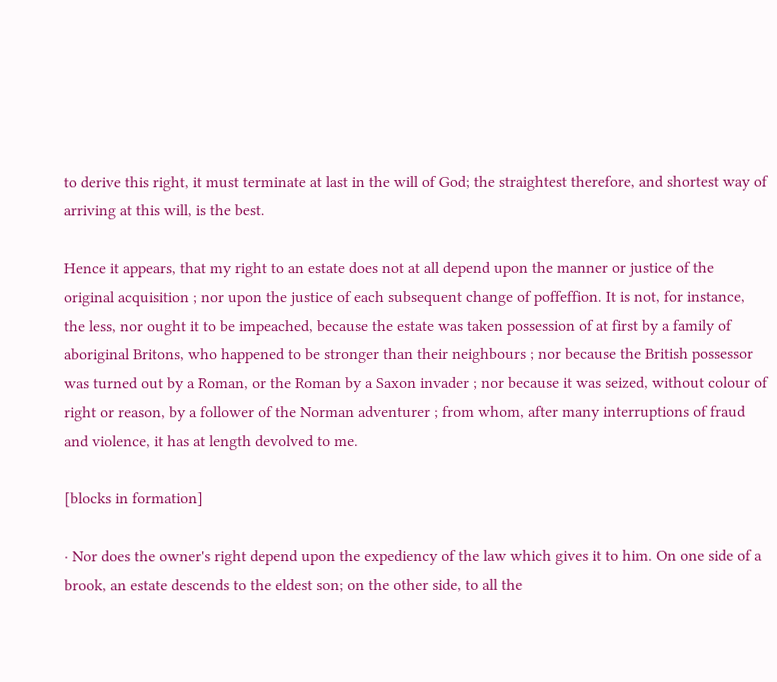to derive this right, it must terminate at last in the will of God; the straightest therefore, and shortest way of arriving at this will, is the best.

Hence it appears, that my right to an estate does not at all depend upon the manner or justice of the original acquisition ; nor upon the justice of each subsequent change of poffeffion. It is not, for instance, the less, nor ought it to be impeached, because the estate was taken possession of at first by a family of aboriginal Britons, who happened to be stronger than their neighbours ; nor because the British possessor was turned out by a Roman, or the Roman by a Saxon invader ; nor because it was seized, without colour of right or reason, by a follower of the Norman adventurer ; from whom, after many interruptions of fraud and violence, it has at length devolved to me.

[blocks in formation]

· Nor does the owner's right depend upon the expediency of the law which gives it to him. On one side of a brook, an estate descends to the eldest son; on the other side, to all the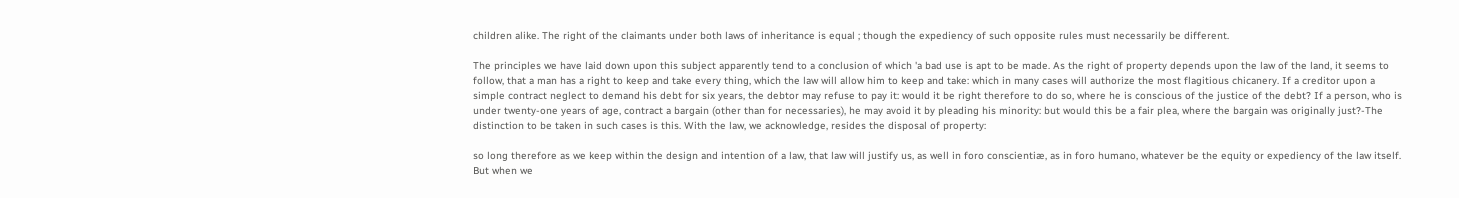children alike. The right of the claimants under both laws of inheritance is equal ; though the expediency of such opposite rules must necessarily be different.

The principles we have laid down upon this subject apparently tend to a conclusion of which 'a bad use is apt to be made. As the right of property depends upon the law of the land, it seems to follow, that a man has a right to keep and take every thing, which the law will allow him to keep and take: which in many cases will authorize the most flagitious chicanery. If a creditor upon a simple contract neglect to demand his debt for six years, the debtor may refuse to pay it: would it be right therefore to do so, where he is conscious of the justice of the debt? If a person, who is under twenty-one years of age, contract a bargain (other than for necessaries), he may avoid it by pleading his minority: but would this be a fair plea, where the bargain was originally just?-The distinction to be taken in such cases is this. With the law, we acknowledge, resides the disposal of property:

so long therefore as we keep within the design and intention of a law, that law will justify us, as well in foro conscientiæ, as in foro humano, whatever be the equity or expediency of the law itself. But when we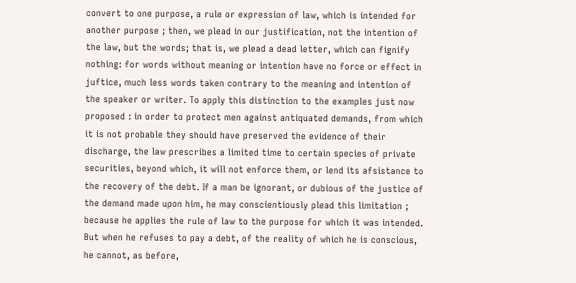convert to one purpose, a rule or expression of law, which is intended for another purpose ; then, we plead in our justification, not the intention of the law, but the words; that is, we plead a dead letter, which can fignify nothing: for words without meaning or intention have no force or effect in juftice, much less words taken contrary to the meaning and intention of the speaker or writer. To apply this distinction to the examples just now proposed : in order to protect men against antiquated demands, from which it is not probable they should have preserved the evidence of their discharge, the law prescribes a limited time to certain species of private securities, beyond which, it will not enforce them, or lend its afsistance to the recovery of the debt. If a man be ignorant, or dubious of the justice of the demand made upon him, he may conscientiously plead this limitation ; because he applies the rule of law to the purpose for which it was intended. But when he refuses to pay a debt, of the reality of which he is conscious, he cannot, as before,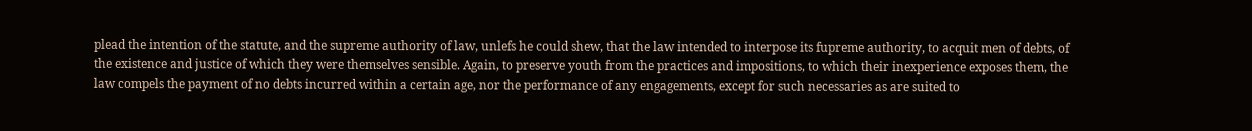plead the intention of the statute, and the supreme authority of law, unlefs he could shew, that the law intended to interpose its fupreme authority, to acquit men of debts, of the existence and justice of which they were themselves sensible. Again, to preserve youth from the practices and impositions, to which their inexperience exposes them, the law compels the payment of no debts incurred within a certain age, nor the performance of any engagements, except for such necessaries as are suited to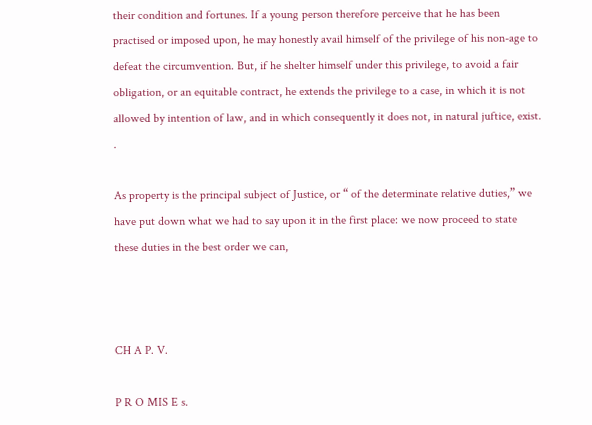their condition and fortunes. If a young person therefore perceive that he has been practised or imposed upon, he may honestly avail himself of the privilege of his non-age to defeat the circumvention. But, if he shelter himself under this privilege, to avoid a fair obligation, or an equitable contract, he extends the privilege to a case, in which it is not allowed by intention of law, and in which consequently it does not, in natural juftice, exist. .

As property is the principal subject of Justice, or “ of the determinate relative duties,” we have put down what we had to say upon it in the first place: we now proceed to state these duties in the best order we can,



CH A P. V.

P R O MIS E s.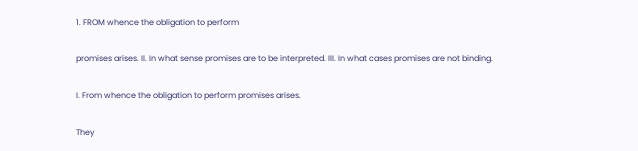1. FROM whence the obligation to perform

promises arises. II. In what sense promises are to be interpreted. III. In what cases promises are not binding.

I. From whence the obligation to perform promises arises.

They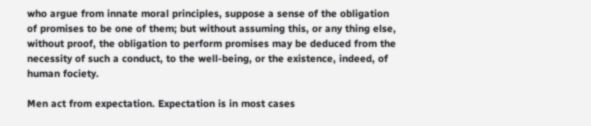who argue from innate moral principles, suppose a sense of the obligation of promises to be one of them; but without assuming this, or any thing else, without proof, the obligation to perform promises may be deduced from the necessity of such a conduct, to the well-being, or the existence, indeed, of human fociety.

Men act from expectation. Expectation is in most cases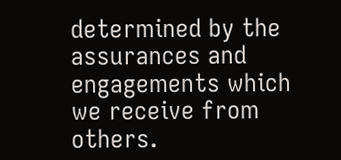determined by the assurances and engagements which we receive from others.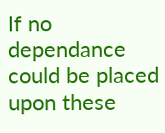If no dependance could be placed upon these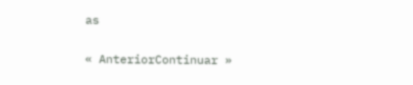as


« AnteriorContinuar »